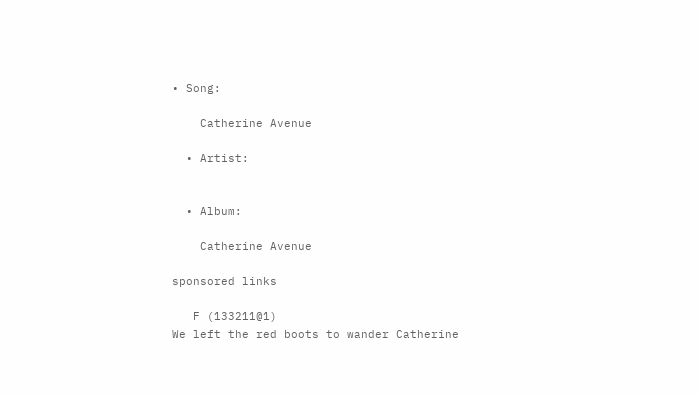• Song:

    Catherine Avenue

  • Artist:


  • Album:

    Catherine Avenue

sponsored links

   F (133211@1)
We left the red boots to wander Catherine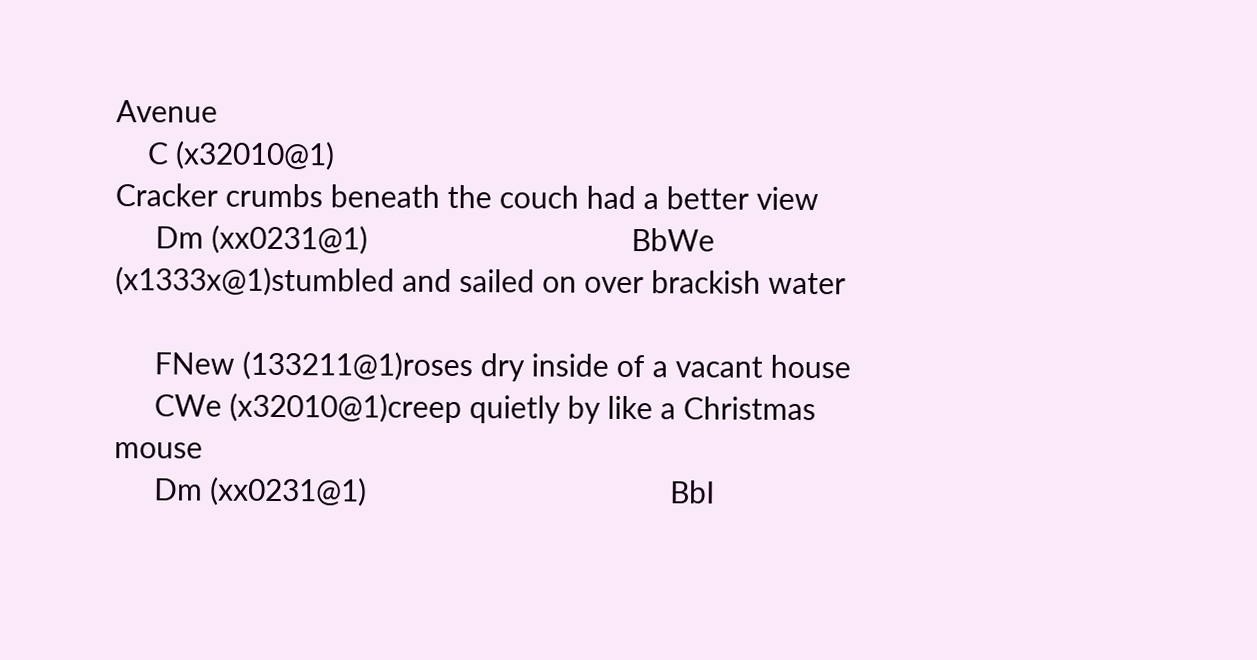Avenue
    C (x32010@1)
Cracker crumbs beneath the couch had a better view
     Dm (xx0231@1)                                 BbWe (x1333x@1)stumbled and sailed on over brackish water

     FNew (133211@1)roses dry inside of a vacant house
     CWe (x32010@1)creep quietly by like a Christmas mouse
     Dm (xx0231@1)                                      BbI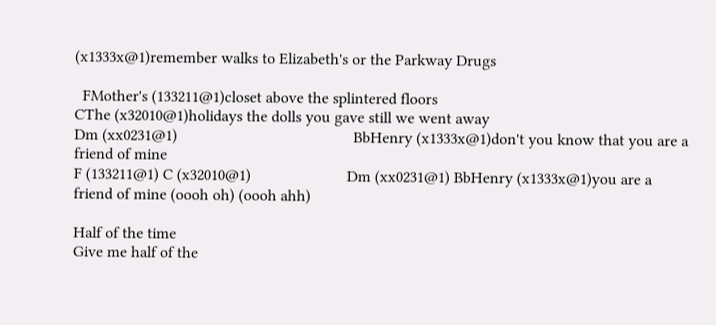(x1333x@1)remember walks to Elizabeth's or the Parkway Drugs

  FMother's (133211@1)closet above the splintered floors
CThe (x32010@1)holidays the dolls you gave still we went away
Dm (xx0231@1)                                            BbHenry (x1333x@1)don't you know that you are a friend of mine
F (133211@1) C (x32010@1)                        Dm (xx0231@1) BbHenry (x1333x@1)you are a friend of mine (oooh oh) (oooh ahh)

Half of the time
Give me half of the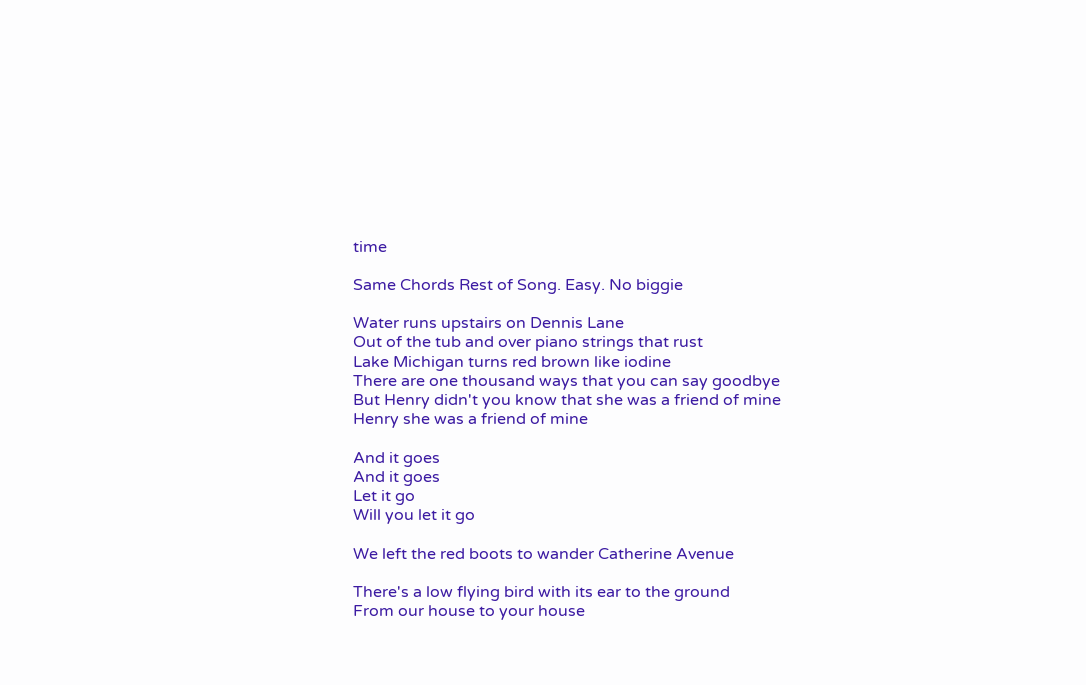time

Same Chords Rest of Song. Easy. No biggie

Water runs upstairs on Dennis Lane
Out of the tub and over piano strings that rust
Lake Michigan turns red brown like iodine
There are one thousand ways that you can say goodbye
But Henry didn't you know that she was a friend of mine
Henry she was a friend of mine

And it goes
And it goes
Let it go
Will you let it go

We left the red boots to wander Catherine Avenue

There's a low flying bird with its ear to the ground
From our house to your house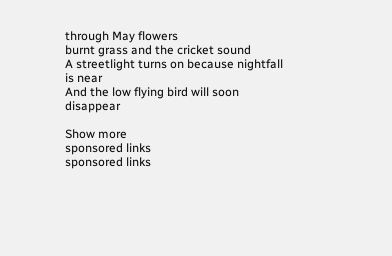through May flowers
burnt grass and the cricket sound
A streetlight turns on because nightfall is near
And the low flying bird will soon disappear

Show more
sponsored links
sponsored links